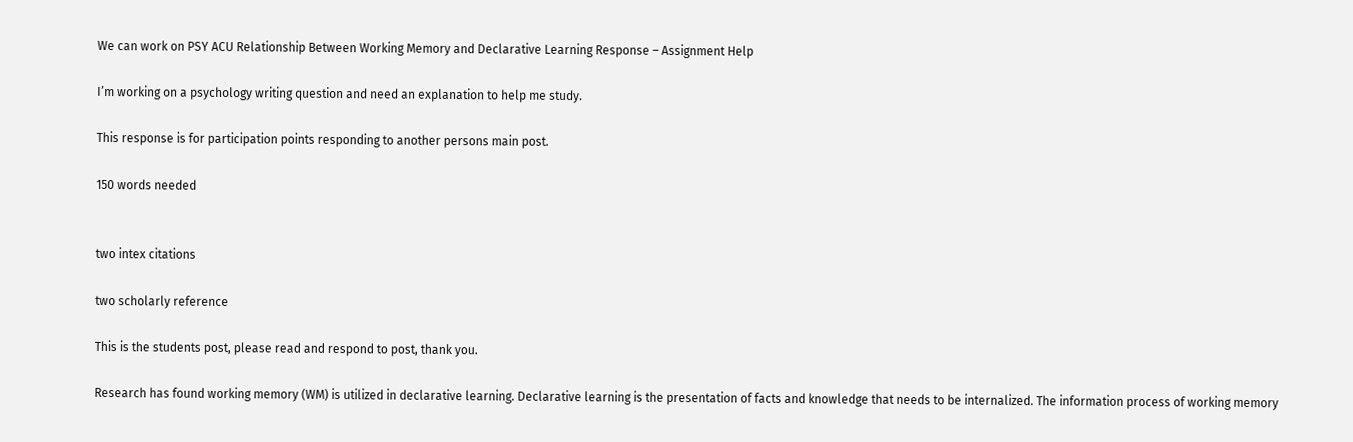We can work on PSY ACU Relationship Between Working Memory and Declarative Learning Response – Assignment Help

I’m working on a psychology writing question and need an explanation to help me study.

This response is for participation points responding to another persons main post.

150 words needed


two intex citations

two scholarly reference

This is the students post, please read and respond to post, thank you.

Research has found working memory (WM) is utilized in declarative learning. Declarative learning is the presentation of facts and knowledge that needs to be internalized. The information process of working memory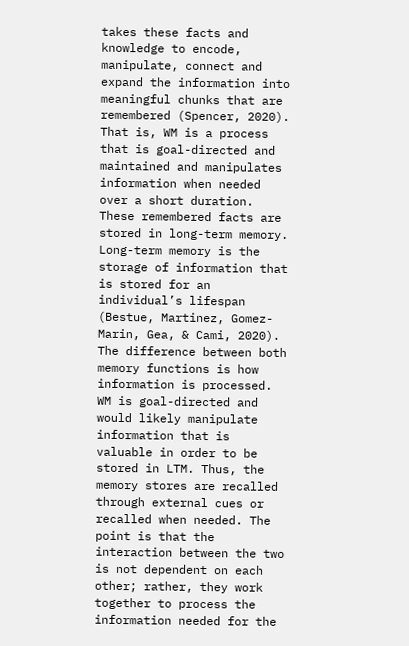takes these facts and knowledge to encode, manipulate, connect and expand the information into meaningful chunks that are remembered (Spencer, 2020). That is, WM is a process that is goal-directed and maintained and manipulates information when needed over a short duration. These remembered facts are stored in long-term memory. Long-term memory is the storage of information that is stored for an individual’s lifespan (Bestue, Martinez, Gomez-Marin, Gea, & Cami, 2020). The difference between both memory functions is how information is processed. WM is goal-directed and would likely manipulate information that is valuable in order to be stored in LTM. Thus, the memory stores are recalled through external cues or recalled when needed. The point is that the interaction between the two is not dependent on each other; rather, they work together to process the information needed for the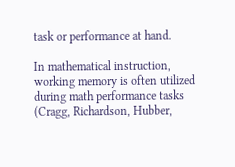task or performance at hand.

In mathematical instruction, working memory is often utilized during math performance tasks (Cragg, Richardson, Hubber,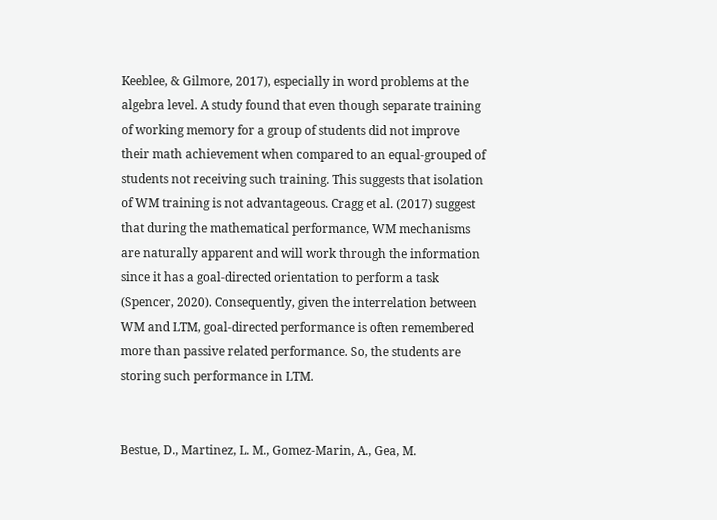Keeblee, & Gilmore, 2017), especially in word problems at the algebra level. A study found that even though separate training of working memory for a group of students did not improve their math achievement when compared to an equal-grouped of students not receiving such training. This suggests that isolation of WM training is not advantageous. Cragg et al. (2017) suggest that during the mathematical performance, WM mechanisms are naturally apparent and will work through the information since it has a goal-directed orientation to perform a task (Spencer, 2020). Consequently, given the interrelation between WM and LTM, goal-directed performance is often remembered more than passive related performance. So, the students are storing such performance in LTM.


Bestue, D., Martinez, L. M., Gomez-Marin, A., Gea, M.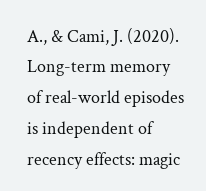A., & Cami, J. (2020). Long-term memory of real-world episodes is independent of recency effects: magic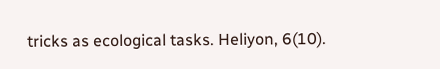tricks as ecological tasks. Heliyon, 6(10).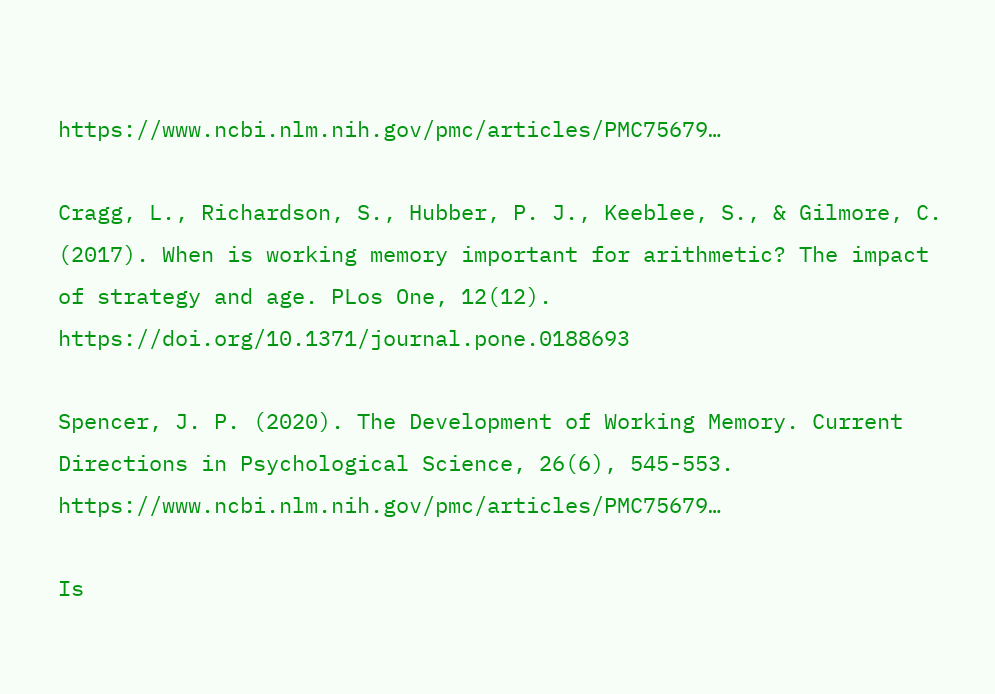https://www.ncbi.nlm.nih.gov/pmc/articles/PMC75679…

Cragg, L., Richardson, S., Hubber, P. J., Keeblee, S., & Gilmore, C. (2017). When is working memory important for arithmetic? The impact of strategy and age. PLos One, 12(12). https://doi.org/10.1371/journal.pone.0188693

Spencer, J. P. (2020). The Development of Working Memory. Current Directions in Psychological Science, 26(6), 545-553. https://www.ncbi.nlm.nih.gov/pmc/articles/PMC75679…

Is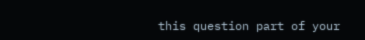this question part of your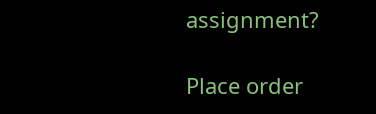assignment?

Place order